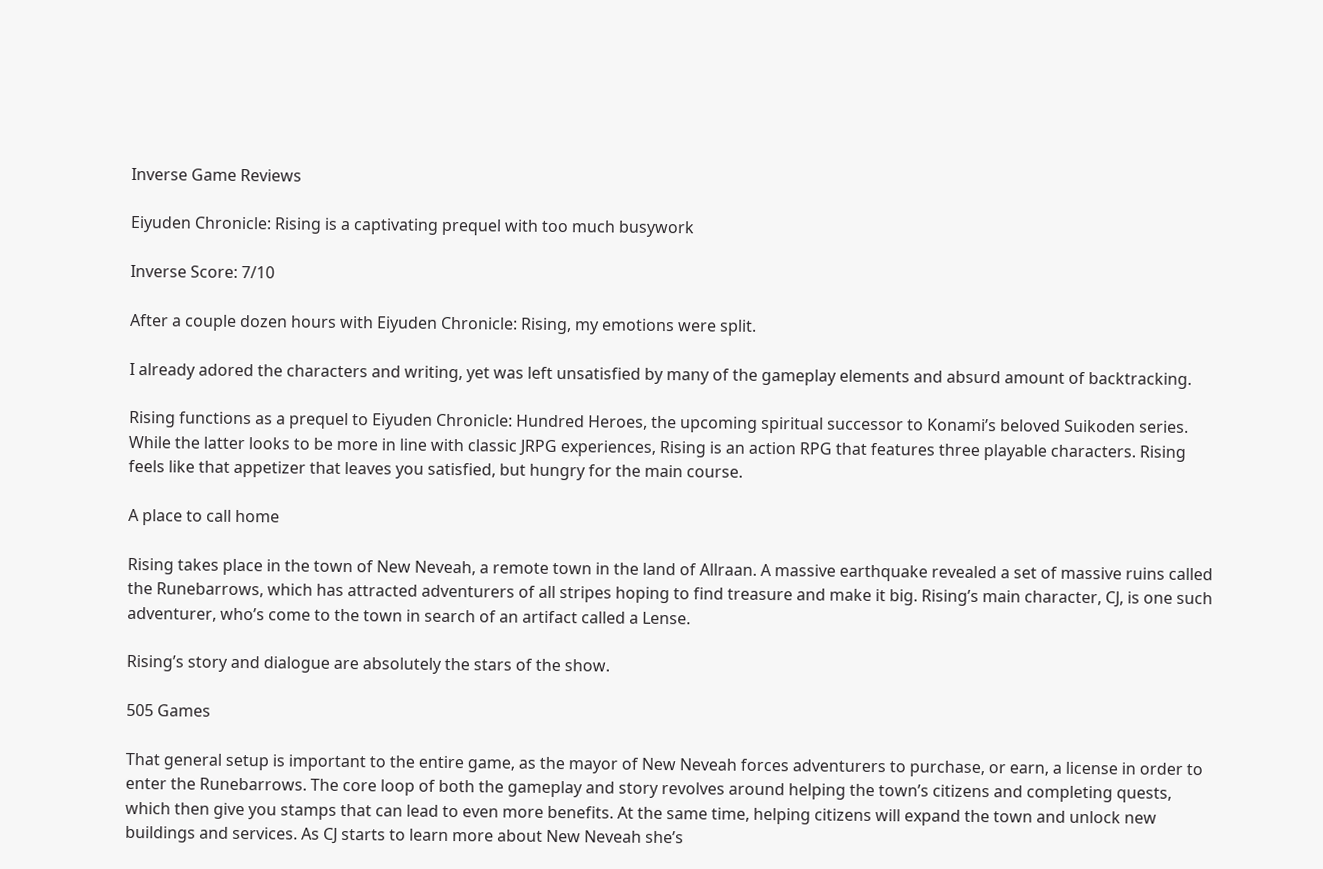Inverse Game Reviews

Eiyuden Chronicle: Rising is a captivating prequel with too much busywork

Inverse Score: 7/10

After a couple dozen hours with Eiyuden Chronicle: Rising, my emotions were split.

I already adored the characters and writing, yet was left unsatisfied by many of the gameplay elements and absurd amount of backtracking.

Rising functions as a prequel to Eiyuden Chronicle: Hundred Heroes, the upcoming spiritual successor to Konami’s beloved Suikoden series. While the latter looks to be more in line with classic JRPG experiences, Rising is an action RPG that features three playable characters. Rising feels like that appetizer that leaves you satisfied, but hungry for the main course.

A place to call home

Rising takes place in the town of New Neveah, a remote town in the land of Allraan. A massive earthquake revealed a set of massive ruins called the Runebarrows, which has attracted adventurers of all stripes hoping to find treasure and make it big. Rising’s main character, CJ, is one such adventurer, who’s come to the town in search of an artifact called a Lense.

Rising’s story and dialogue are absolutely the stars of the show.

505 Games

That general setup is important to the entire game, as the mayor of New Neveah forces adventurers to purchase, or earn, a license in order to enter the Runebarrows. The core loop of both the gameplay and story revolves around helping the town’s citizens and completing quests, which then give you stamps that can lead to even more benefits. At the same time, helping citizens will expand the town and unlock new buildings and services. As CJ starts to learn more about New Neveah she’s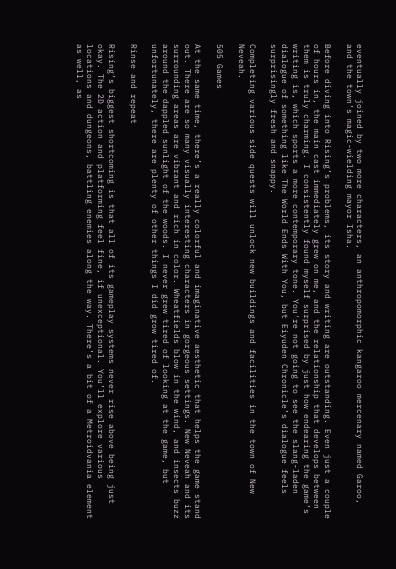eventually joined by two more characters, an anthropomorphic kangaroo mercenary named Garoo, and the town’s magic-wielding mayor Isha.

Before diving into Rising’s problems, its story and writing are outstanding. Even just a couple of hours in, the main cast immediately grew on me, and the relationship that develops between them is truly charming. I consistently found myself surprised by just how endearing the game’s writing is, which sports a more contemporary tone. You're not going to see the slang-laden dialogue of something like The World Ends With You, but Eiyuden Chronicle’s dialogue feels surprisingly fresh and snappy.

Completing various side quests will unlock new buildings and facilities in the town of New Neveah.

505 Games

At the same time, there’s a really colorful and imaginative aesthetic that helps the game stand out. There are so many visually interesting characters in gorgeous settings. New Neveah and its surrounding areas are vibrant and rich in color. Wheatfields blow in the wind, and insects buzz around the dappled sunlight of the woods. I never grew tired of looking at the game, but unfortunately, there are plenty of other things I did grow tired of.

Rinse and repeat

Rising’s biggest shortcoming is that all of its gameplay systems never rise above being just okay. The 2D action and platforming feel fine, if unexceptional. You’ll explore various locations and dungeons, battling enemies along the way. There’s a bit of a Metroidvania element as well, as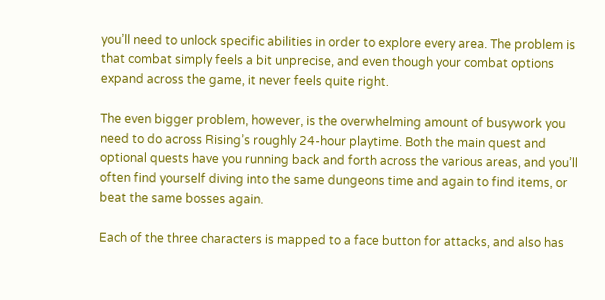you’ll need to unlock specific abilities in order to explore every area. The problem is that combat simply feels a bit unprecise, and even though your combat options expand across the game, it never feels quite right.

The even bigger problem, however, is the overwhelming amount of busywork you need to do across Rising’s roughly 24-hour playtime. Both the main quest and optional quests have you running back and forth across the various areas, and you’ll often find yourself diving into the same dungeons time and again to find items, or beat the same bosses again.

Each of the three characters is mapped to a face button for attacks, and also has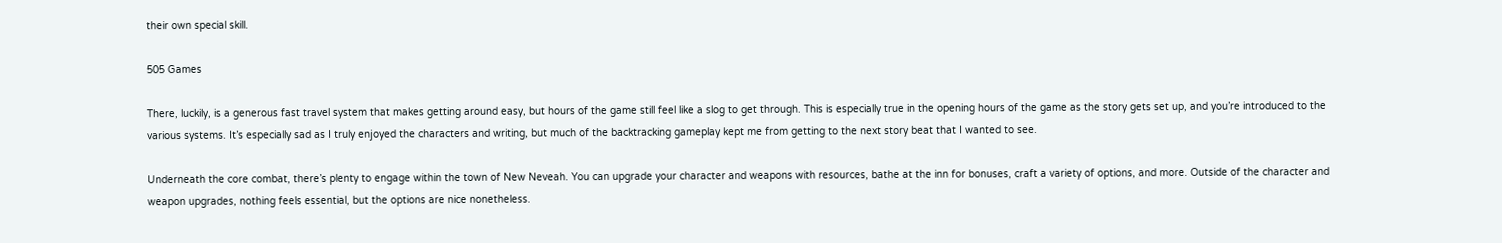their own special skill.

505 Games

There, luckily, is a generous fast travel system that makes getting around easy, but hours of the game still feel like a slog to get through. This is especially true in the opening hours of the game as the story gets set up, and you’re introduced to the various systems. It’s especially sad as I truly enjoyed the characters and writing, but much of the backtracking gameplay kept me from getting to the next story beat that I wanted to see.

Underneath the core combat, there’s plenty to engage within the town of New Neveah. You can upgrade your character and weapons with resources, bathe at the inn for bonuses, craft a variety of options, and more. Outside of the character and weapon upgrades, nothing feels essential, but the options are nice nonetheless.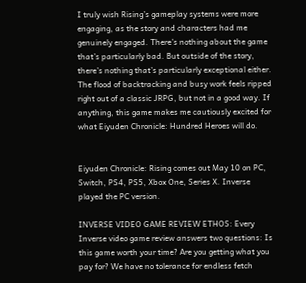I truly wish Rising’s gameplay systems were more engaging, as the story and characters had me genuinely engaged. There’s nothing about the game that’s particularly bad. But outside of the story, there’s nothing that’s particularly exceptional either. The flood of backtracking and busy work feels ripped right out of a classic JRPG, but not in a good way. If anything, this game makes me cautiously excited for what Eiyuden Chronicle: Hundred Heroes will do.


Eiyuden Chronicle: Rising comes out May 10 on PC, Switch, PS4, PS5, Xbox One, Series X. Inverse played the PC version.

INVERSE VIDEO GAME REVIEW ETHOS: Every Inverse video game review answers two questions: Is this game worth your time? Are you getting what you pay for? We have no tolerance for endless fetch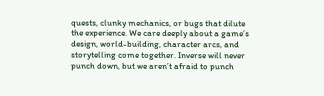quests, clunky mechanics, or bugs that dilute the experience. We care deeply about a game’s design, world-building, character arcs, and storytelling come together. Inverse will never punch down, but we aren’t afraid to punch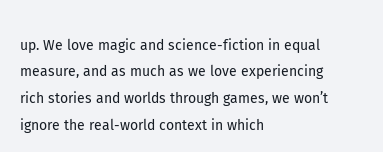up. We love magic and science-fiction in equal measure, and as much as we love experiencing rich stories and worlds through games, we won’t ignore the real-world context in which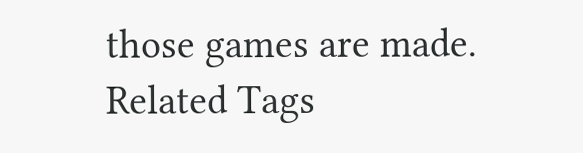those games are made.
Related Tags